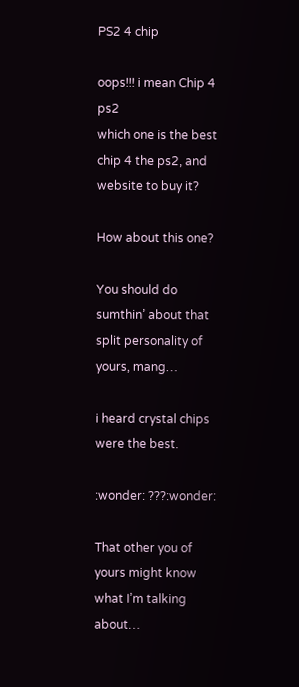PS2 4 chip

oops!!! i mean Chip 4 ps2
which one is the best chip 4 the ps2, and website to buy it?

How about this one?

You should do sumthin’ about that split personality of yours, mang…

i heard crystal chips were the best.

:wonder: ???:wonder:

That other you of yours might know what I’m talking about…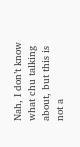Nah, I don’t know what chu talking about, but this is not a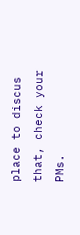place to discus that, check your PMs.